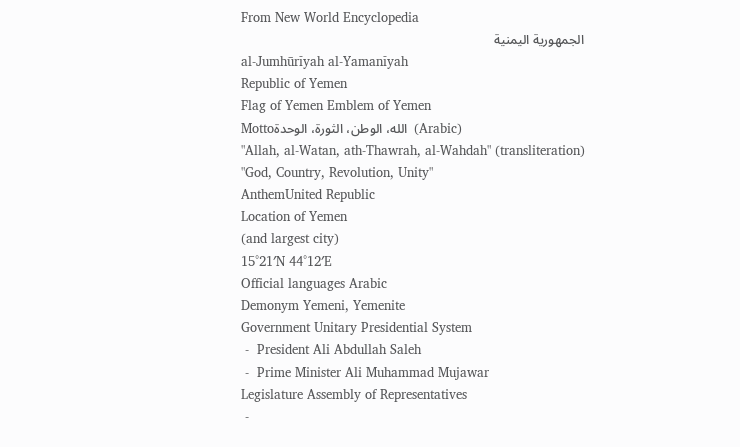From New World Encyclopedia
الجمهورية اليمنية
al-Jumhūrīyah al-Yamanīyah
Republic of Yemen
Flag of Yemen Emblem of Yemen
Mottoالله، الوطن، الثورة، الوحدة  (Arabic)
"Allah, al-Watan, ath-Thawrah, al-Wahdah" (transliteration)
"God, Country, Revolution, Unity"
AnthemUnited Republic
Location of Yemen
(and largest city)
15°21′N 44°12′E
Official languages Arabic
Demonym Yemeni, Yemenite
Government Unitary Presidential System
 -  President Ali Abdullah Saleh
 -  Prime Minister Ali Muhammad Mujawar
Legislature Assembly of Representatives
 -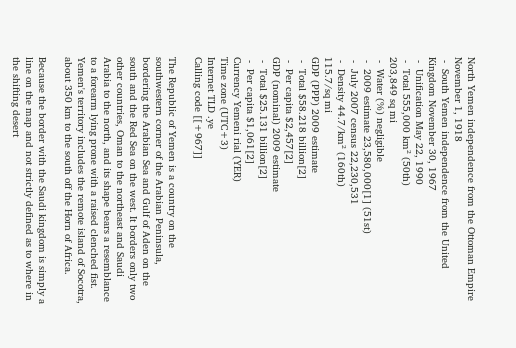North Yemen independence from the Ottoman Empire November 1, 1918
 -  South Yemen independence from the United Kingdom November 30, 1967
 -  Unification May 22, 1990
 -  Total 555,000 km² (50th)
203,849 sq mi
 -  Water (%) negligible
 -  2009 estimate 23,580,000[1] (51st)
 -  July 2007 census 22,230,531
 -  Density 44.7/km² (160th)
115.7/sq mi
GDP (PPP) 2009 estimate
 -  Total $58.218 billion[2]
 -  Per capita $2,457[2]
GDP (nominal) 2009 estimate
 -  Total $25.131 billion[2]
 -  Per capita $1,061[2]
Currency Yemeni rial (YER)
Time zone (UTC+3)
Internet TLD .ye
Calling code [[+967]]

The Republic of Yemen is a country on the southwestern corner of the Arabian Peninsula, bordering the Arabian Sea and Gulf of Aden on the south and the Red Sea on the west. It borders only two other countries, Oman to the northeast and Saudi Arabia to the north, and its shape bears a resemblance to a forearm lying prone with a raised clenched fist. Yemen's territory includes the remote island of Socotra, about 350 km to the south off the Horn of Africa.

Because the border with the Saudi kingdom is simply a line on the map and not strictly defined as to where in the shifting desert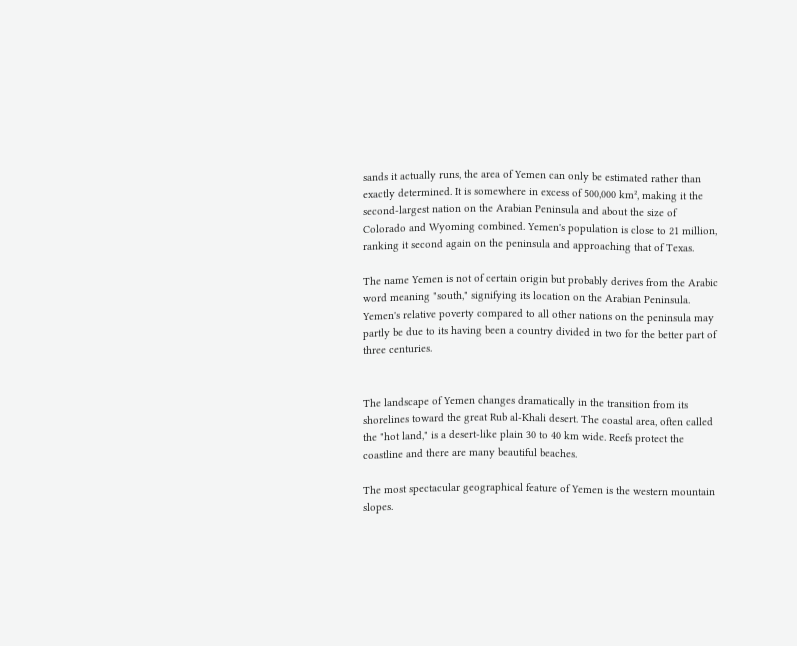sands it actually runs, the area of Yemen can only be estimated rather than exactly determined. It is somewhere in excess of 500,000 km², making it the second-largest nation on the Arabian Peninsula and about the size of Colorado and Wyoming combined. Yemen's population is close to 21 million, ranking it second again on the peninsula and approaching that of Texas.

The name Yemen is not of certain origin but probably derives from the Arabic word meaning "south," signifying its location on the Arabian Peninsula. Yemen's relative poverty compared to all other nations on the peninsula may partly be due to its having been a country divided in two for the better part of three centuries.


The landscape of Yemen changes dramatically in the transition from its shorelines toward the great Rub al-Khali desert. The coastal area, often called the "hot land," is a desert-like plain 30 to 40 km wide. Reefs protect the coastline and there are many beautiful beaches.

The most spectacular geographical feature of Yemen is the western mountain slopes.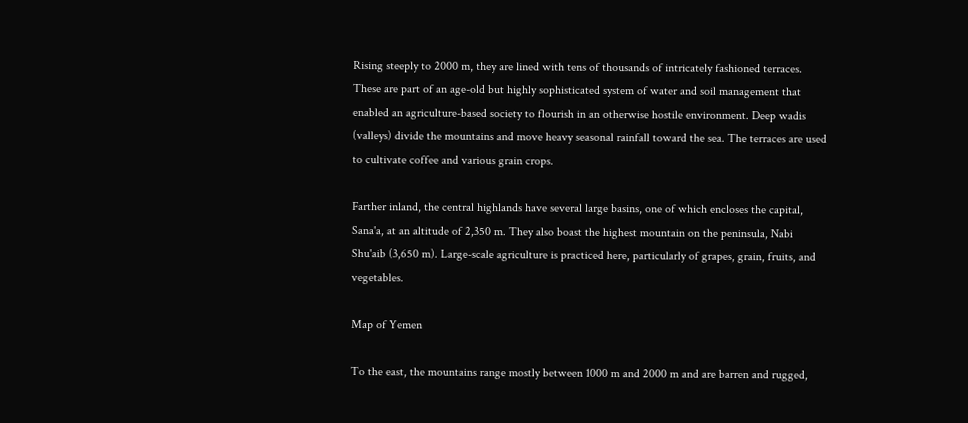Rising steeply to 2000 m, they are lined with tens of thousands of intricately fashioned terraces. These are part of an age-old but highly sophisticated system of water and soil management that enabled an agriculture-based society to flourish in an otherwise hostile environment. Deep wadis (valleys) divide the mountains and move heavy seasonal rainfall toward the sea. The terraces are used to cultivate coffee and various grain crops.

Farther inland, the central highlands have several large basins, one of which encloses the capital, Sana'a, at an altitude of 2,350 m. They also boast the highest mountain on the peninsula, Nabi Shu'aib (3,650 m). Large-scale agriculture is practiced here, particularly of grapes, grain, fruits, and vegetables.

Map of Yemen

To the east, the mountains range mostly between 1000 m and 2000 m and are barren and rugged,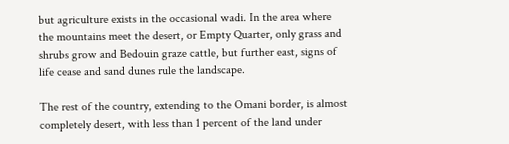but agriculture exists in the occasional wadi. In the area where the mountains meet the desert, or Empty Quarter, only grass and shrubs grow and Bedouin graze cattle, but further east, signs of life cease and sand dunes rule the landscape.

The rest of the country, extending to the Omani border, is almost completely desert, with less than 1 percent of the land under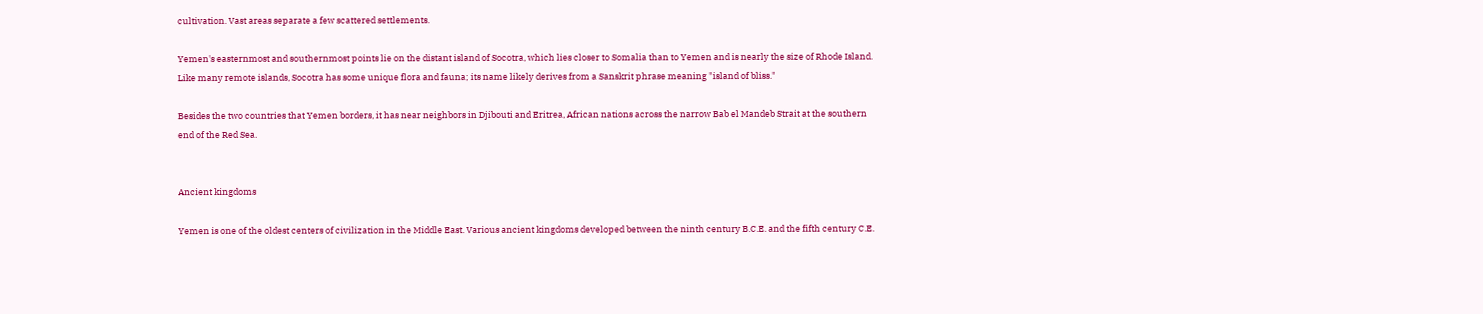cultivation. Vast areas separate a few scattered settlements.

Yemen's easternmost and southernmost points lie on the distant island of Socotra, which lies closer to Somalia than to Yemen and is nearly the size of Rhode Island. Like many remote islands, Socotra has some unique flora and fauna; its name likely derives from a Sanskrit phrase meaning "island of bliss."

Besides the two countries that Yemen borders, it has near neighbors in Djibouti and Eritrea, African nations across the narrow Bab el Mandeb Strait at the southern end of the Red Sea.


Ancient kingdoms

Yemen is one of the oldest centers of civilization in the Middle East. Various ancient kingdoms developed between the ninth century B.C.E. and the fifth century C.E.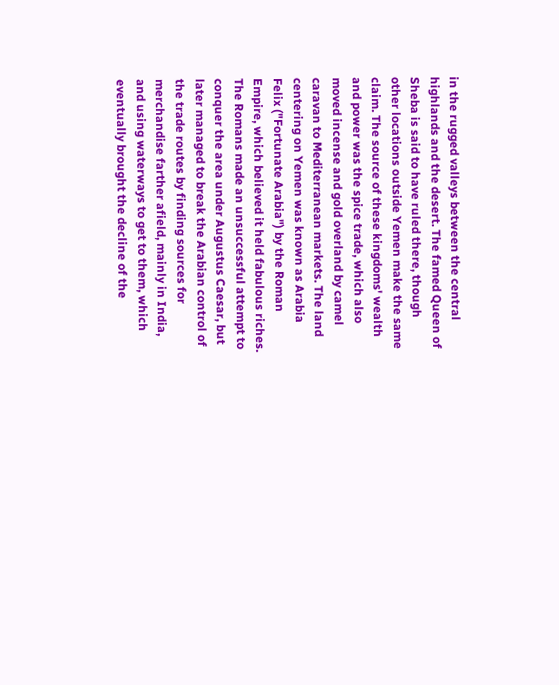in the rugged valleys between the central highlands and the desert. The famed Queen of Sheba is said to have ruled there, though other locations outside Yemen make the same claim. The source of these kingdoms' wealth and power was the spice trade, which also moved incense and gold overland by camel caravan to Mediterranean markets. The land centering on Yemen was known as Arabia Felix ("Fortunate Arabia") by the Roman Empire, which believed it held fabulous riches. The Romans made an unsuccessful attempt to conquer the area under Augustus Caesar, but later managed to break the Arabian control of the trade routes by finding sources for merchandise farther afield, mainly in India, and using waterways to get to them, which eventually brought the decline of the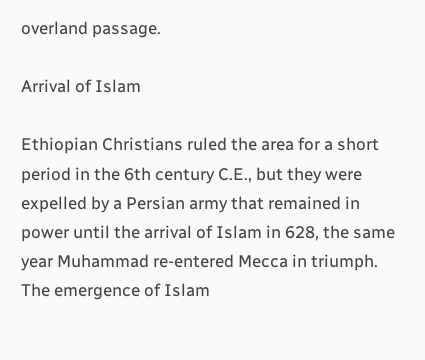overland passage.

Arrival of Islam

Ethiopian Christians ruled the area for a short period in the 6th century C.E., but they were expelled by a Persian army that remained in power until the arrival of Islam in 628, the same year Muhammad re-entered Mecca in triumph. The emergence of Islam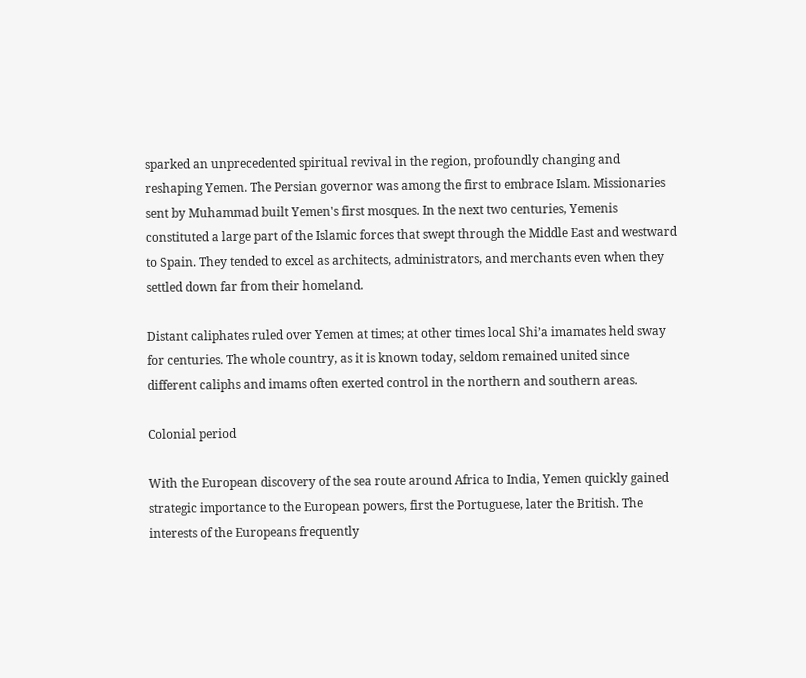sparked an unprecedented spiritual revival in the region, profoundly changing and reshaping Yemen. The Persian governor was among the first to embrace Islam. Missionaries sent by Muhammad built Yemen's first mosques. In the next two centuries, Yemenis constituted a large part of the Islamic forces that swept through the Middle East and westward to Spain. They tended to excel as architects, administrators, and merchants even when they settled down far from their homeland.

Distant caliphates ruled over Yemen at times; at other times local Shi’a imamates held sway for centuries. The whole country, as it is known today, seldom remained united since different caliphs and imams often exerted control in the northern and southern areas.

Colonial period

With the European discovery of the sea route around Africa to India, Yemen quickly gained strategic importance to the European powers, first the Portuguese, later the British. The interests of the Europeans frequently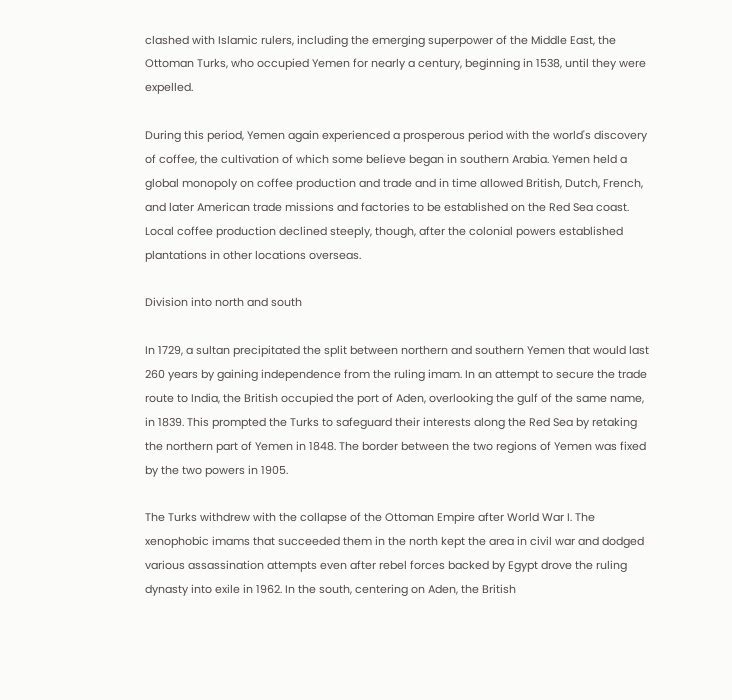clashed with Islamic rulers, including the emerging superpower of the Middle East, the Ottoman Turks, who occupied Yemen for nearly a century, beginning in 1538, until they were expelled.

During this period, Yemen again experienced a prosperous period with the world's discovery of coffee, the cultivation of which some believe began in southern Arabia. Yemen held a global monopoly on coffee production and trade and in time allowed British, Dutch, French, and later American trade missions and factories to be established on the Red Sea coast. Local coffee production declined steeply, though, after the colonial powers established plantations in other locations overseas.

Division into north and south

In 1729, a sultan precipitated the split between northern and southern Yemen that would last 260 years by gaining independence from the ruling imam. In an attempt to secure the trade route to India, the British occupied the port of Aden, overlooking the gulf of the same name, in 1839. This prompted the Turks to safeguard their interests along the Red Sea by retaking the northern part of Yemen in 1848. The border between the two regions of Yemen was fixed by the two powers in 1905.

The Turks withdrew with the collapse of the Ottoman Empire after World War I. The xenophobic imams that succeeded them in the north kept the area in civil war and dodged various assassination attempts even after rebel forces backed by Egypt drove the ruling dynasty into exile in 1962. In the south, centering on Aden, the British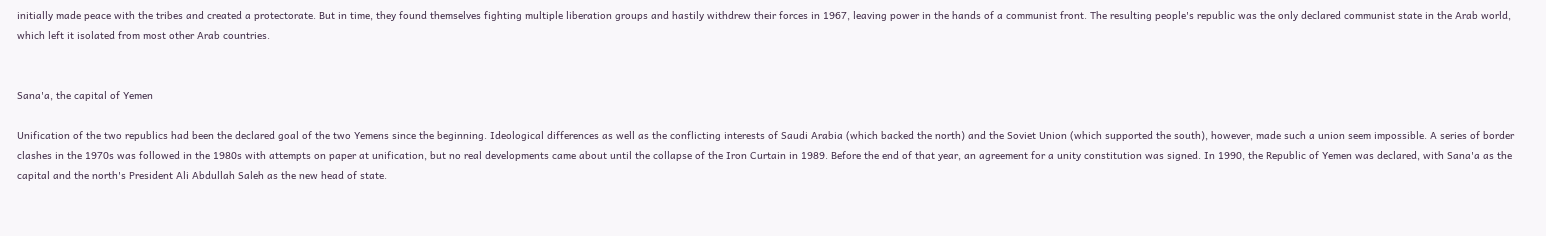initially made peace with the tribes and created a protectorate. But in time, they found themselves fighting multiple liberation groups and hastily withdrew their forces in 1967, leaving power in the hands of a communist front. The resulting people's republic was the only declared communist state in the Arab world, which left it isolated from most other Arab countries.


Sana'a, the capital of Yemen

Unification of the two republics had been the declared goal of the two Yemens since the beginning. Ideological differences as well as the conflicting interests of Saudi Arabia (which backed the north) and the Soviet Union (which supported the south), however, made such a union seem impossible. A series of border clashes in the 1970s was followed in the 1980s with attempts on paper at unification, but no real developments came about until the collapse of the Iron Curtain in 1989. Before the end of that year, an agreement for a unity constitution was signed. In 1990, the Republic of Yemen was declared, with Sana'a as the capital and the north's President Ali Abdullah Saleh as the new head of state.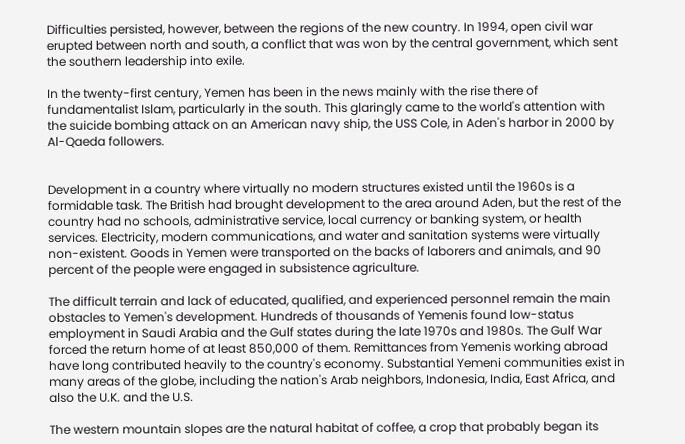Difficulties persisted, however, between the regions of the new country. In 1994, open civil war erupted between north and south, a conflict that was won by the central government, which sent the southern leadership into exile.

In the twenty-first century, Yemen has been in the news mainly with the rise there of fundamentalist Islam, particularly in the south. This glaringly came to the world's attention with the suicide bombing attack on an American navy ship, the USS Cole, in Aden's harbor in 2000 by Al-Qaeda followers.


Development in a country where virtually no modern structures existed until the 1960s is a formidable task. The British had brought development to the area around Aden, but the rest of the country had no schools, administrative service, local currency or banking system, or health services. Electricity, modern communications, and water and sanitation systems were virtually non-existent. Goods in Yemen were transported on the backs of laborers and animals, and 90 percent of the people were engaged in subsistence agriculture.

The difficult terrain and lack of educated, qualified, and experienced personnel remain the main obstacles to Yemen's development. Hundreds of thousands of Yemenis found low-status employment in Saudi Arabia and the Gulf states during the late 1970s and 1980s. The Gulf War forced the return home of at least 850,000 of them. Remittances from Yemenis working abroad have long contributed heavily to the country's economy. Substantial Yemeni communities exist in many areas of the globe, including the nation's Arab neighbors, Indonesia, India, East Africa, and also the U.K. and the U.S.

The western mountain slopes are the natural habitat of coffee, a crop that probably began its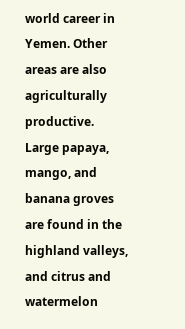world career in Yemen. Other areas are also agriculturally productive. Large papaya, mango, and banana groves are found in the highland valleys, and citrus and watermelon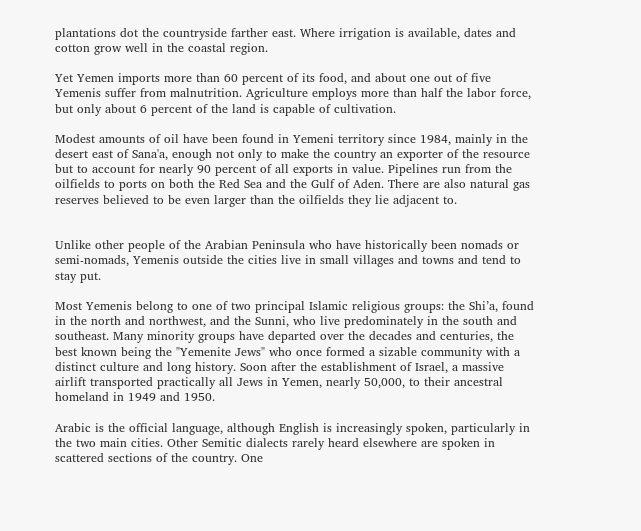plantations dot the countryside farther east. Where irrigation is available, dates and cotton grow well in the coastal region.

Yet Yemen imports more than 60 percent of its food, and about one out of five Yemenis suffer from malnutrition. Agriculture employs more than half the labor force, but only about 6 percent of the land is capable of cultivation.

Modest amounts of oil have been found in Yemeni territory since 1984, mainly in the desert east of Sana'a, enough not only to make the country an exporter of the resource but to account for nearly 90 percent of all exports in value. Pipelines run from the oilfields to ports on both the Red Sea and the Gulf of Aden. There are also natural gas reserves believed to be even larger than the oilfields they lie adjacent to.


Unlike other people of the Arabian Peninsula who have historically been nomads or semi-nomads, Yemenis outside the cities live in small villages and towns and tend to stay put.

Most Yemenis belong to one of two principal Islamic religious groups: the Shi’a, found in the north and northwest, and the Sunni, who live predominately in the south and southeast. Many minority groups have departed over the decades and centuries, the best known being the "Yemenite Jews" who once formed a sizable community with a distinct culture and long history. Soon after the establishment of Israel, a massive airlift transported practically all Jews in Yemen, nearly 50,000, to their ancestral homeland in 1949 and 1950.

Arabic is the official language, although English is increasingly spoken, particularly in the two main cities. Other Semitic dialects rarely heard elsewhere are spoken in scattered sections of the country. One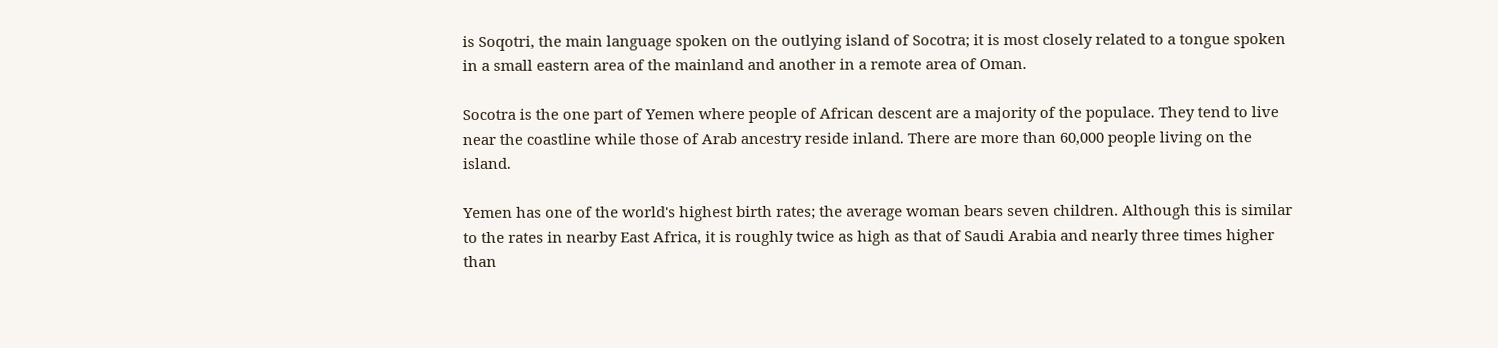is Soqotri, the main language spoken on the outlying island of Socotra; it is most closely related to a tongue spoken in a small eastern area of the mainland and another in a remote area of Oman.

Socotra is the one part of Yemen where people of African descent are a majority of the populace. They tend to live near the coastline while those of Arab ancestry reside inland. There are more than 60,000 people living on the island.

Yemen has one of the world's highest birth rates; the average woman bears seven children. Although this is similar to the rates in nearby East Africa, it is roughly twice as high as that of Saudi Arabia and nearly three times higher than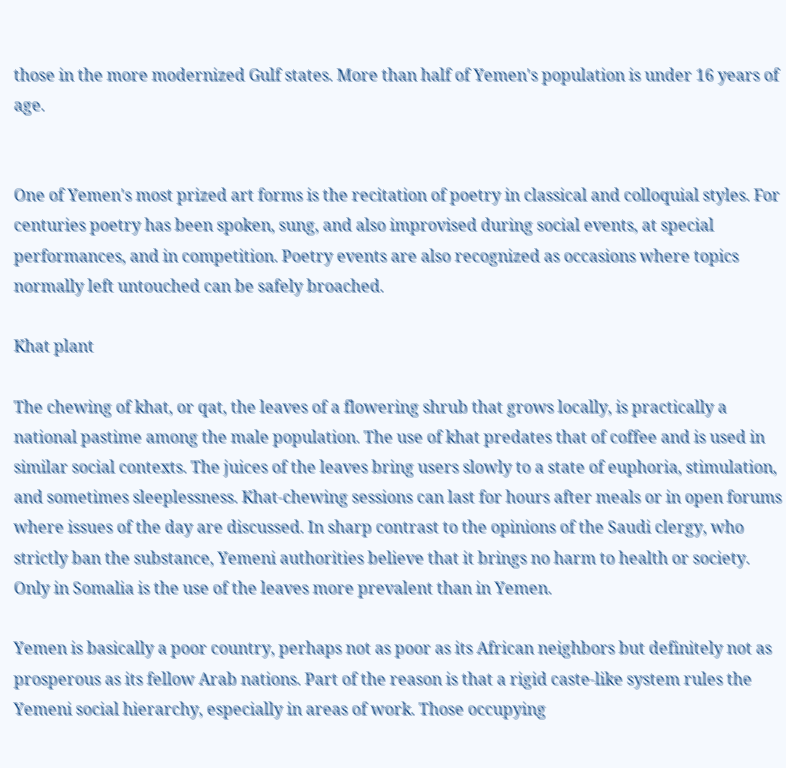those in the more modernized Gulf states. More than half of Yemen's population is under 16 years of age.


One of Yemen's most prized art forms is the recitation of poetry in classical and colloquial styles. For centuries poetry has been spoken, sung, and also improvised during social events, at special performances, and in competition. Poetry events are also recognized as occasions where topics normally left untouched can be safely broached.

Khat plant

The chewing of khat, or qat, the leaves of a flowering shrub that grows locally, is practically a national pastime among the male population. The use of khat predates that of coffee and is used in similar social contexts. The juices of the leaves bring users slowly to a state of euphoria, stimulation, and sometimes sleeplessness. Khat-chewing sessions can last for hours after meals or in open forums where issues of the day are discussed. In sharp contrast to the opinions of the Saudi clergy, who strictly ban the substance, Yemeni authorities believe that it brings no harm to health or society. Only in Somalia is the use of the leaves more prevalent than in Yemen.

Yemen is basically a poor country, perhaps not as poor as its African neighbors but definitely not as prosperous as its fellow Arab nations. Part of the reason is that a rigid caste-like system rules the Yemeni social hierarchy, especially in areas of work. Those occupying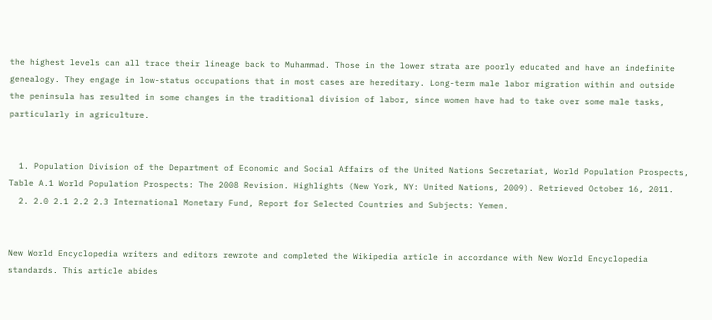the highest levels can all trace their lineage back to Muhammad. Those in the lower strata are poorly educated and have an indefinite genealogy. They engage in low-status occupations that in most cases are hereditary. Long-term male labor migration within and outside the peninsula has resulted in some changes in the traditional division of labor, since women have had to take over some male tasks, particularly in agriculture.


  1. Population Division of the Department of Economic and Social Affairs of the United Nations Secretariat, World Population Prospects, Table A.1 World Population Prospects: The 2008 Revision. Highlights (New York, NY: United Nations, 2009). Retrieved October 16, 2011.
  2. 2.0 2.1 2.2 2.3 International Monetary Fund, Report for Selected Countries and Subjects: Yemen.


New World Encyclopedia writers and editors rewrote and completed the Wikipedia article in accordance with New World Encyclopedia standards. This article abides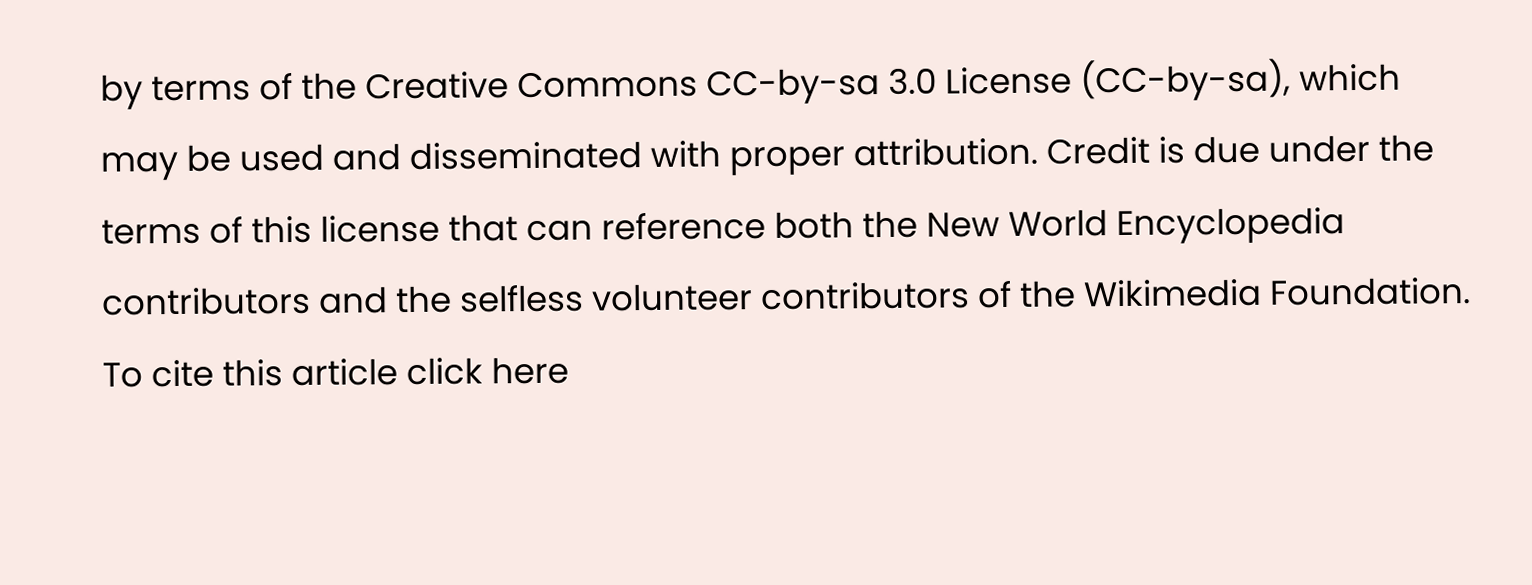by terms of the Creative Commons CC-by-sa 3.0 License (CC-by-sa), which may be used and disseminated with proper attribution. Credit is due under the terms of this license that can reference both the New World Encyclopedia contributors and the selfless volunteer contributors of the Wikimedia Foundation. To cite this article click here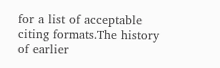for a list of acceptable citing formats.The history of earlier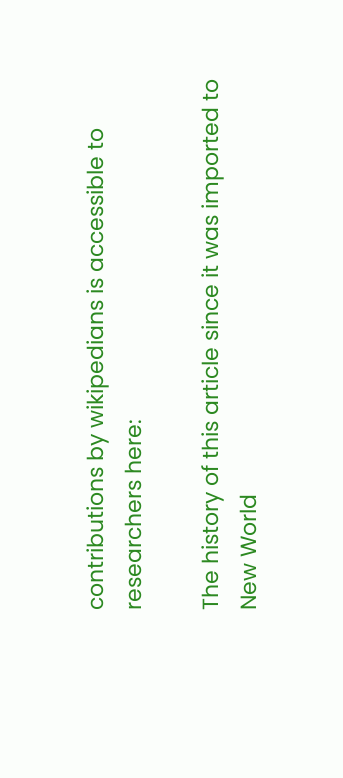contributions by wikipedians is accessible to researchers here:

The history of this article since it was imported to New World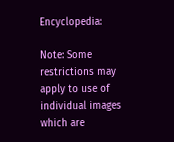Encyclopedia:

Note: Some restrictions may apply to use of individual images which are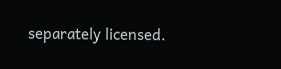separately licensed.